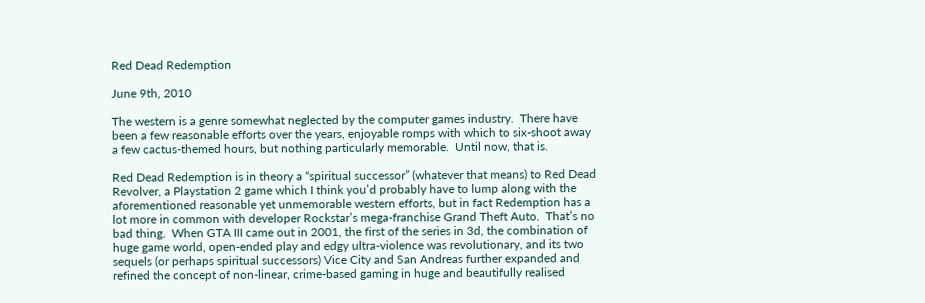Red Dead Redemption

June 9th, 2010

The western is a genre somewhat neglected by the computer games industry.  There have been a few reasonable efforts over the years, enjoyable romps with which to six-shoot away a few cactus-themed hours, but nothing particularly memorable.  Until now, that is.

Red Dead Redemption is in theory a “spiritual successor” (whatever that means) to Red Dead Revolver, a Playstation 2 game which I think you’d probably have to lump along with the aforementioned reasonable yet unmemorable western efforts, but in fact Redemption has a lot more in common with developer Rockstar’s mega-franchise Grand Theft Auto.  That’s no bad thing.  When GTA III came out in 2001, the first of the series in 3d, the combination of huge game world, open-ended play and edgy ultra-violence was revolutionary, and its two sequels (or perhaps spiritual successors) Vice City and San Andreas further expanded and refined the concept of non-linear, crime-based gaming in huge and beautifully realised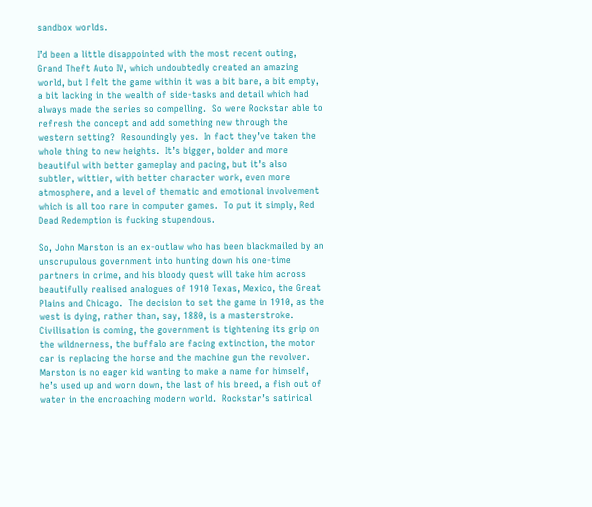sandbox worlds.

I’d been a little disappointed with the most recent outing, Grand Theft Auto IV, which undoubtedly created an amazing world, but I felt the game within it was a bit bare, a bit empty, a bit lacking in the wealth of side-tasks and detail which had always made the series so compelling.  So were Rockstar able to refresh the concept and add something new through the western setting?  Resoundingly yes.  In fact they’ve taken the whole thing to new heights.  It’s bigger, bolder and more beautiful with better gameplay and pacing, but it’s also subtler, wittier, with better character work, even more atmosphere, and a level of thematic and emotional involvement which is all too rare in computer games.  To put it simply, Red Dead Redemption is fucking stupendous.

So, John Marston is an ex-outlaw who has been blackmailed by an unscrupulous government into hunting down his one-time partners in crime, and his bloody quest will take him across beautifully realised analogues of 1910 Texas, Mexico, the Great Plains and Chicago.  The decision to set the game in 1910, as the west is dying, rather than, say, 1880, is a masterstroke.  Civilisation is coming, the government is tightening its grip on the wildnerness, the buffalo are facing extinction, the motor car is replacing the horse and the machine gun the revolver.  Marston is no eager kid wanting to make a name for himself, he’s used up and worn down, the last of his breed, a fish out of water in the encroaching modern world.  Rockstar’s satirical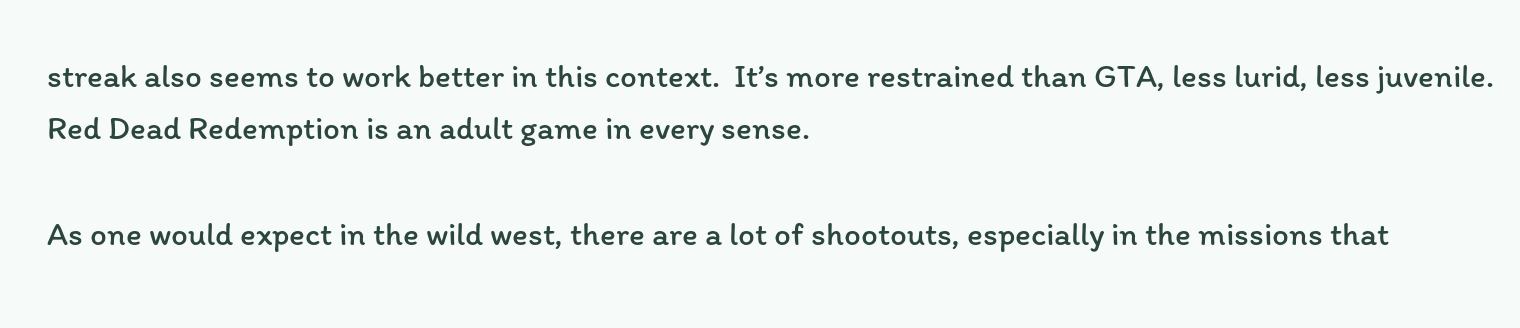streak also seems to work better in this context.  It’s more restrained than GTA, less lurid, less juvenile.  Red Dead Redemption is an adult game in every sense.

As one would expect in the wild west, there are a lot of shootouts, especially in the missions that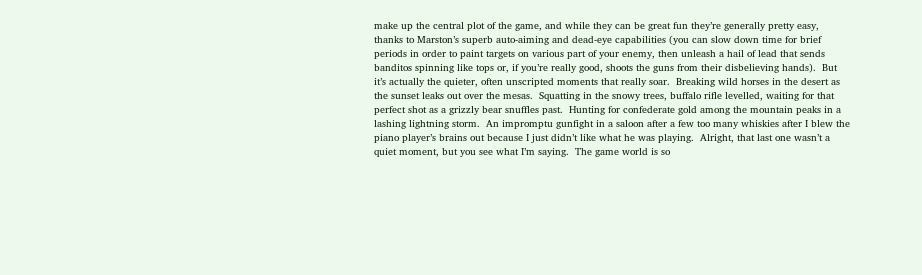make up the central plot of the game, and while they can be great fun they’re generally pretty easy, thanks to Marston’s superb auto-aiming and dead-eye capabilities (you can slow down time for brief periods in order to paint targets on various part of your enemy, then unleash a hail of lead that sends banditos spinning like tops or, if you’re really good, shoots the guns from their disbelieving hands).  But it’s actually the quieter, often unscripted moments that really soar.  Breaking wild horses in the desert as the sunset leaks out over the mesas.  Squatting in the snowy trees, buffalo rifle levelled, waiting for that perfect shot as a grizzly bear snuffles past.  Hunting for confederate gold among the mountain peaks in a lashing lightning storm.  An impromptu gunfight in a saloon after a few too many whiskies after I blew the piano player’s brains out because I just didn’t like what he was playing.  Alright, that last one wasn’t a quiet moment, but you see what I’m saying.  The game world is so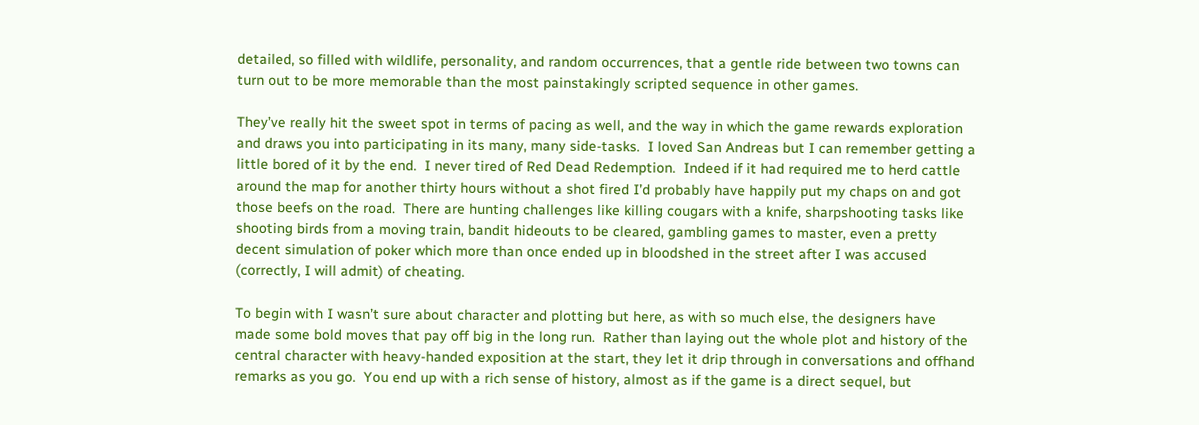detailed, so filled with wildlife, personality, and random occurrences, that a gentle ride between two towns can turn out to be more memorable than the most painstakingly scripted sequence in other games.

They’ve really hit the sweet spot in terms of pacing as well, and the way in which the game rewards exploration and draws you into participating in its many, many side-tasks.  I loved San Andreas but I can remember getting a little bored of it by the end.  I never tired of Red Dead Redemption.  Indeed if it had required me to herd cattle around the map for another thirty hours without a shot fired I’d probably have happily put my chaps on and got those beefs on the road.  There are hunting challenges like killing cougars with a knife, sharpshooting tasks like shooting birds from a moving train, bandit hideouts to be cleared, gambling games to master, even a pretty decent simulation of poker which more than once ended up in bloodshed in the street after I was accused (correctly, I will admit) of cheating.

To begin with I wasn’t sure about character and plotting but here, as with so much else, the designers have made some bold moves that pay off big in the long run.  Rather than laying out the whole plot and history of the central character with heavy-handed exposition at the start, they let it drip through in conversations and offhand remarks as you go.  You end up with a rich sense of history, almost as if the game is a direct sequel, but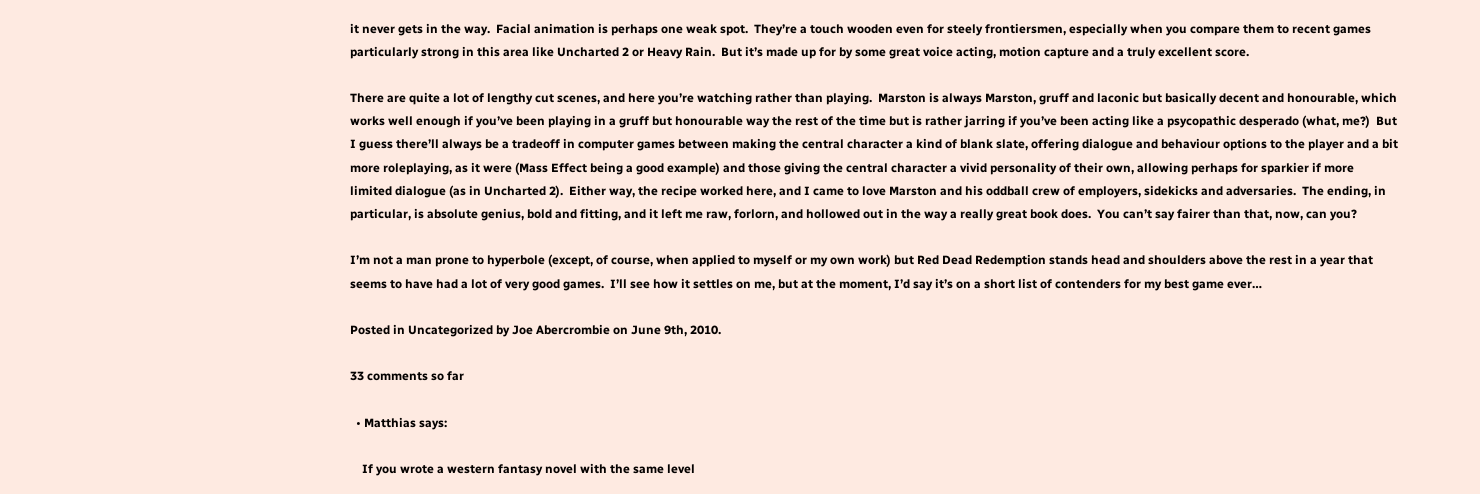it never gets in the way.  Facial animation is perhaps one weak spot.  They’re a touch wooden even for steely frontiersmen, especially when you compare them to recent games particularly strong in this area like Uncharted 2 or Heavy Rain.  But it’s made up for by some great voice acting, motion capture and a truly excellent score.

There are quite a lot of lengthy cut scenes, and here you’re watching rather than playing.  Marston is always Marston, gruff and laconic but basically decent and honourable, which works well enough if you’ve been playing in a gruff but honourable way the rest of the time but is rather jarring if you’ve been acting like a psycopathic desperado (what, me?)  But I guess there’ll always be a tradeoff in computer games between making the central character a kind of blank slate, offering dialogue and behaviour options to the player and a bit more roleplaying, as it were (Mass Effect being a good example) and those giving the central character a vivid personality of their own, allowing perhaps for sparkier if more limited dialogue (as in Uncharted 2).  Either way, the recipe worked here, and I came to love Marston and his oddball crew of employers, sidekicks and adversaries.  The ending, in particular, is absolute genius, bold and fitting, and it left me raw, forlorn, and hollowed out in the way a really great book does.  You can’t say fairer than that, now, can you?

I’m not a man prone to hyperbole (except, of course, when applied to myself or my own work) but Red Dead Redemption stands head and shoulders above the rest in a year that seems to have had a lot of very good games.  I’ll see how it settles on me, but at the moment, I’d say it’s on a short list of contenders for my best game ever…

Posted in Uncategorized by Joe Abercrombie on June 9th, 2010.

33 comments so far

  • Matthias says:

    If you wrote a western fantasy novel with the same level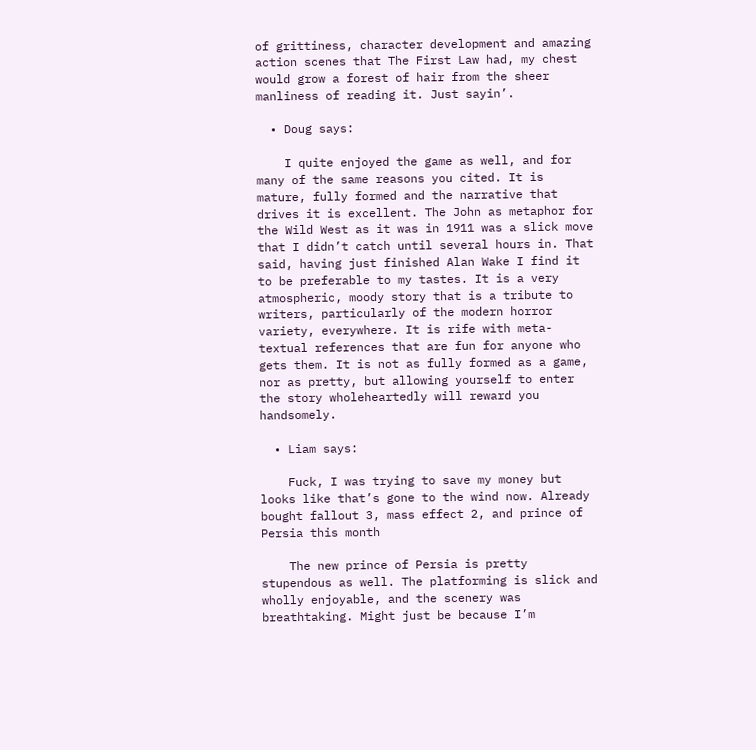of grittiness, character development and amazing action scenes that The First Law had, my chest would grow a forest of hair from the sheer manliness of reading it. Just sayin’.

  • Doug says:

    I quite enjoyed the game as well, and for many of the same reasons you cited. It is mature, fully formed and the narrative that drives it is excellent. The John as metaphor for the Wild West as it was in 1911 was a slick move that I didn’t catch until several hours in. That said, having just finished Alan Wake I find it to be preferable to my tastes. It is a very atmospheric, moody story that is a tribute to writers, particularly of the modern horror variety, everywhere. It is rife with meta-textual references that are fun for anyone who gets them. It is not as fully formed as a game, nor as pretty, but allowing yourself to enter the story wholeheartedly will reward you handsomely.

  • Liam says:

    Fuck, I was trying to save my money but looks like that’s gone to the wind now. Already bought fallout 3, mass effect 2, and prince of Persia this month

    The new prince of Persia is pretty stupendous as well. The platforming is slick and wholly enjoyable, and the scenery was breathtaking. Might just be because I’m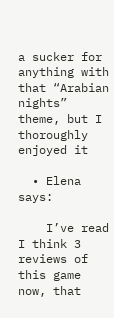a sucker for anything with that “Arabian nights” theme, but I thoroughly enjoyed it

  • Elena says:

    I’ve read I think 3 reviews of this game now, that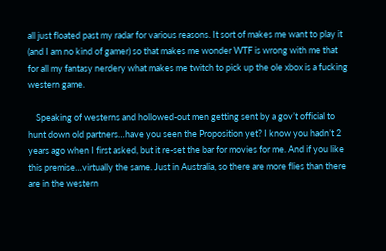all just floated past my radar for various reasons. It sort of makes me want to play it (and I am no kind of gamer) so that makes me wonder WTF is wrong with me that for all my fantasy nerdery what makes me twitch to pick up the ole xbox is a fucking western game.

    Speaking of westerns and hollowed-out men getting sent by a gov’t official to hunt down old partners…have you seen the Proposition yet? I know you hadn’t 2 years ago when I first asked, but it re-set the bar for movies for me. And if you like this premise…virtually the same. Just in Australia, so there are more flies than there are in the western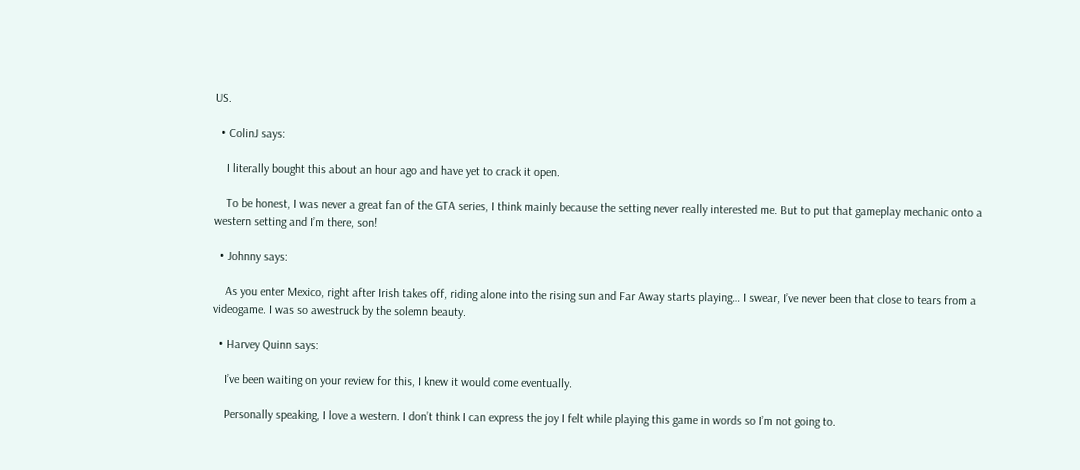US.

  • ColinJ says:

    I literally bought this about an hour ago and have yet to crack it open.

    To be honest, I was never a great fan of the GTA series, I think mainly because the setting never really interested me. But to put that gameplay mechanic onto a western setting and I’m there, son!

  • Johnny says:

    As you enter Mexico, right after Irish takes off, riding alone into the rising sun and Far Away starts playing… I swear, I’ve never been that close to tears from a videogame. I was so awestruck by the solemn beauty.

  • Harvey Quinn says:

    I’ve been waiting on your review for this, I knew it would come eventually.

    Personally speaking, I love a western. I don’t think I can express the joy I felt while playing this game in words so I’m not going to.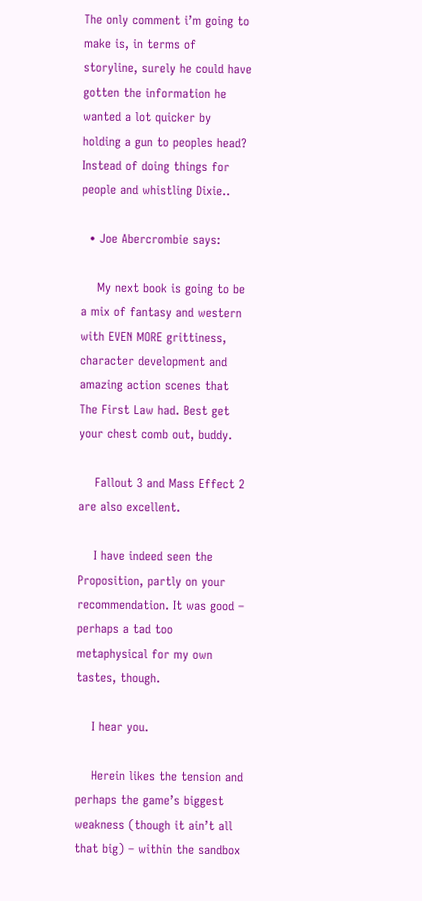The only comment i’m going to make is, in terms of storyline, surely he could have gotten the information he wanted a lot quicker by holding a gun to peoples head? Instead of doing things for people and whistling Dixie..

  • Joe Abercrombie says:

    My next book is going to be a mix of fantasy and western with EVEN MORE grittiness, character development and amazing action scenes that The First Law had. Best get your chest comb out, buddy.

    Fallout 3 and Mass Effect 2 are also excellent.

    I have indeed seen the Proposition, partly on your recommendation. It was good – perhaps a tad too metaphysical for my own tastes, though.

    I hear you.

    Herein likes the tension and perhaps the game’s biggest weakness (though it ain’t all that big) – within the sandbox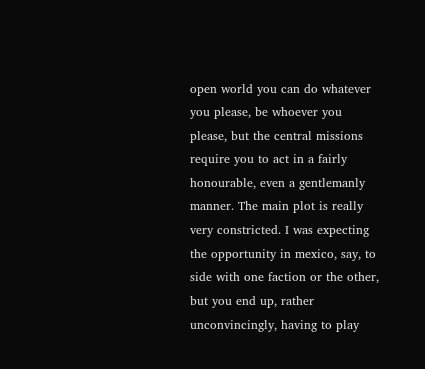open world you can do whatever you please, be whoever you please, but the central missions require you to act in a fairly honourable, even a gentlemanly manner. The main plot is really very constricted. I was expecting the opportunity in mexico, say, to side with one faction or the other, but you end up, rather unconvincingly, having to play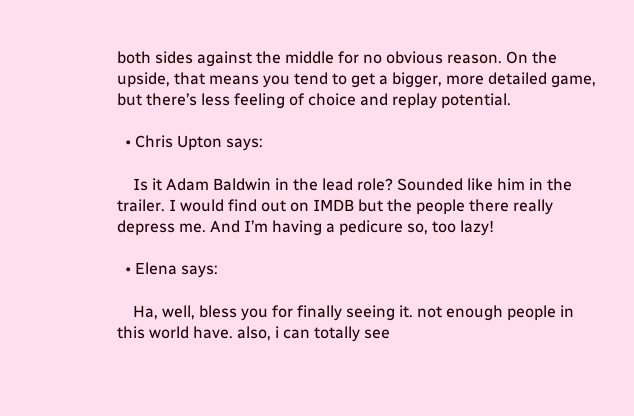both sides against the middle for no obvious reason. On the upside, that means you tend to get a bigger, more detailed game, but there’s less feeling of choice and replay potential.

  • Chris Upton says:

    Is it Adam Baldwin in the lead role? Sounded like him in the trailer. I would find out on IMDB but the people there really depress me. And I’m having a pedicure so, too lazy!

  • Elena says:

    Ha, well, bless you for finally seeing it. not enough people in this world have. also, i can totally see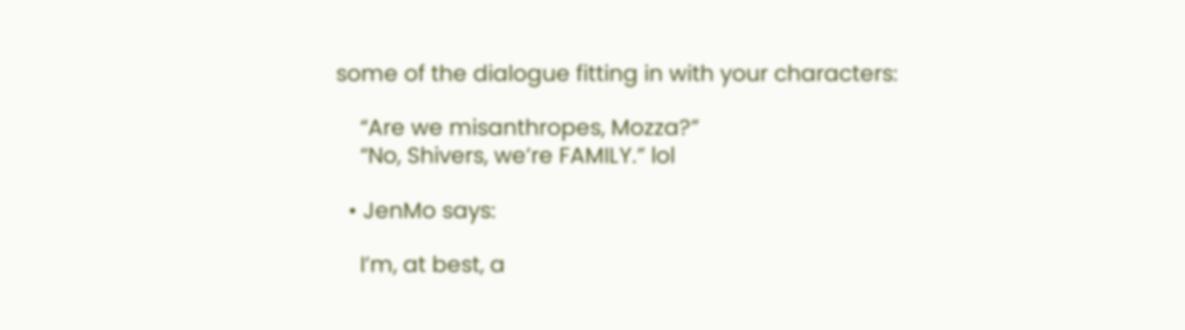some of the dialogue fitting in with your characters:

    “Are we misanthropes, Mozza?”
    “No, Shivers, we’re FAMILY.” lol

  • JenMo says:

    I’m, at best, a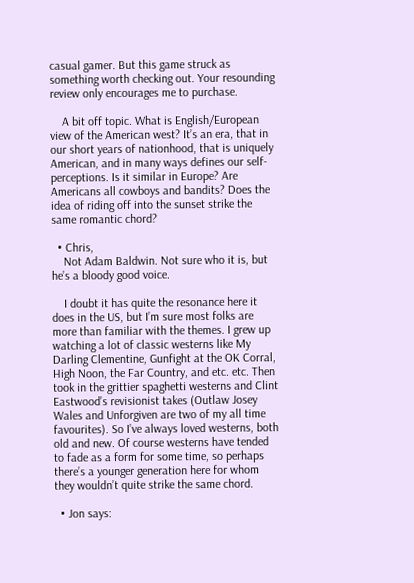casual gamer. But this game struck as something worth checking out. Your resounding review only encourages me to purchase.

    A bit off topic. What is English/European view of the American west? It’s an era, that in our short years of nationhood, that is uniquely American, and in many ways defines our self-perceptions. Is it similar in Europe? Are Americans all cowboys and bandits? Does the idea of riding off into the sunset strike the same romantic chord?

  • Chris,
    Not Adam Baldwin. Not sure who it is, but he’s a bloody good voice.

    I doubt it has quite the resonance here it does in the US, but I’m sure most folks are more than familiar with the themes. I grew up watching a lot of classic westerns like My Darling Clementine, Gunfight at the OK Corral, High Noon, the Far Country, and etc. etc. Then took in the grittier spaghetti westerns and Clint Eastwood’s revisionist takes (Outlaw Josey Wales and Unforgiven are two of my all time favourites). So I’ve always loved westerns, both old and new. Of course westerns have tended to fade as a form for some time, so perhaps there’s a younger generation here for whom they wouldn’t quite strike the same chord.

  • Jon says: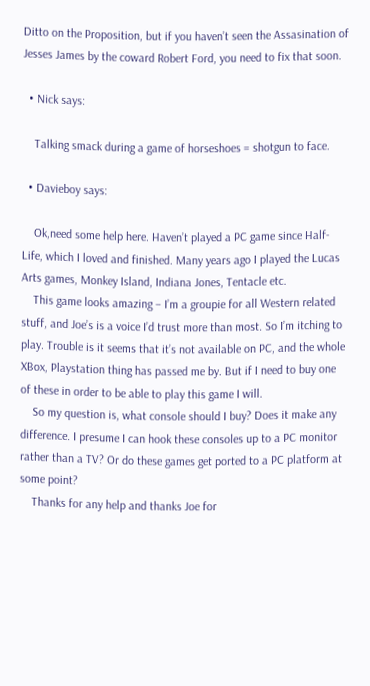Ditto on the Proposition, but if you haven’t seen the Assasination of Jesses James by the coward Robert Ford, you need to fix that soon.

  • Nick says:

    Talking smack during a game of horseshoes = shotgun to face.

  • Davieboy says:

    Ok,need some help here. Haven’t played a PC game since Half-Life, which I loved and finished. Many years ago I played the Lucas Arts games, Monkey Island, Indiana Jones, Tentacle etc.
    This game looks amazing – I’m a groupie for all Western related stuff, and Joe’s is a voice I’d trust more than most. So I’m itching to play. Trouble is it seems that it’s not available on PC, and the whole XBox, Playstation thing has passed me by. But if I need to buy one of these in order to be able to play this game I will.
    So my question is, what console should I buy? Does it make any difference. I presume I can hook these consoles up to a PC monitor rather than a TV? Or do these games get ported to a PC platform at some point?
    Thanks for any help and thanks Joe for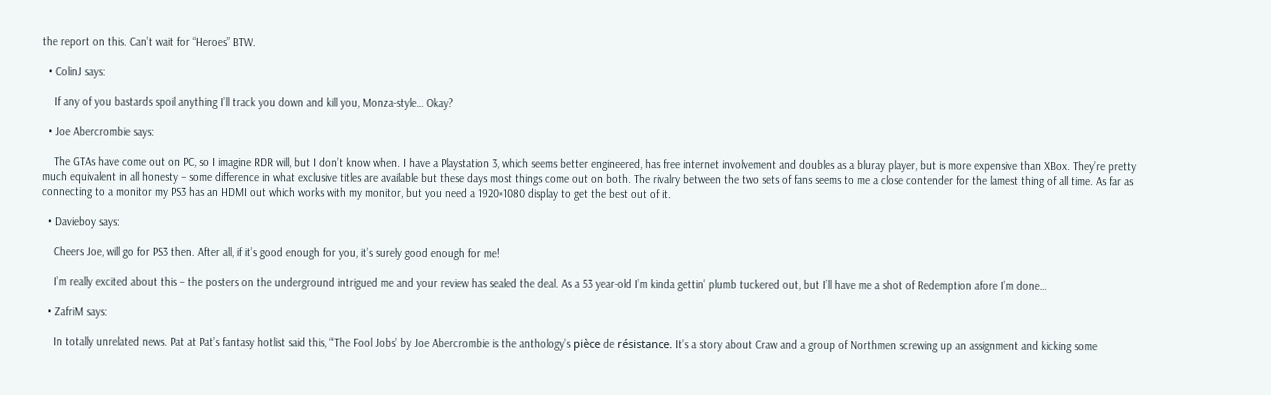the report on this. Can’t wait for “Heroes” BTW.

  • ColinJ says:

    If any of you bastards spoil anything I’ll track you down and kill you, Monza-style… Okay?

  • Joe Abercrombie says:

    The GTAs have come out on PC, so I imagine RDR will, but I don’t know when. I have a Playstation 3, which seems better engineered, has free internet involvement and doubles as a bluray player, but is more expensive than XBox. They’re pretty much equivalent in all honesty – some difference in what exclusive titles are available but these days most things come out on both. The rivalry between the two sets of fans seems to me a close contender for the lamest thing of all time. As far as connecting to a monitor my PS3 has an HDMI out which works with my monitor, but you need a 1920×1080 display to get the best out of it.

  • Davieboy says:

    Cheers Joe, will go for PS3 then. After all, if it’s good enough for you, it’s surely good enough for me!

    I’m really excited about this – the posters on the underground intrigued me and your review has sealed the deal. As a 53 year-old I’m kinda gettin’ plumb tuckered out, but I’ll have me a shot of Redemption afore I’m done…

  • ZafriM says:

    In totally unrelated news. Pat at Pat’s fantasy hotlist said this, “‘The Fool Jobs’ by Joe Abercrombie is the anthology’s pièce de résistance. It’s a story about Craw and a group of Northmen screwing up an assignment and kicking some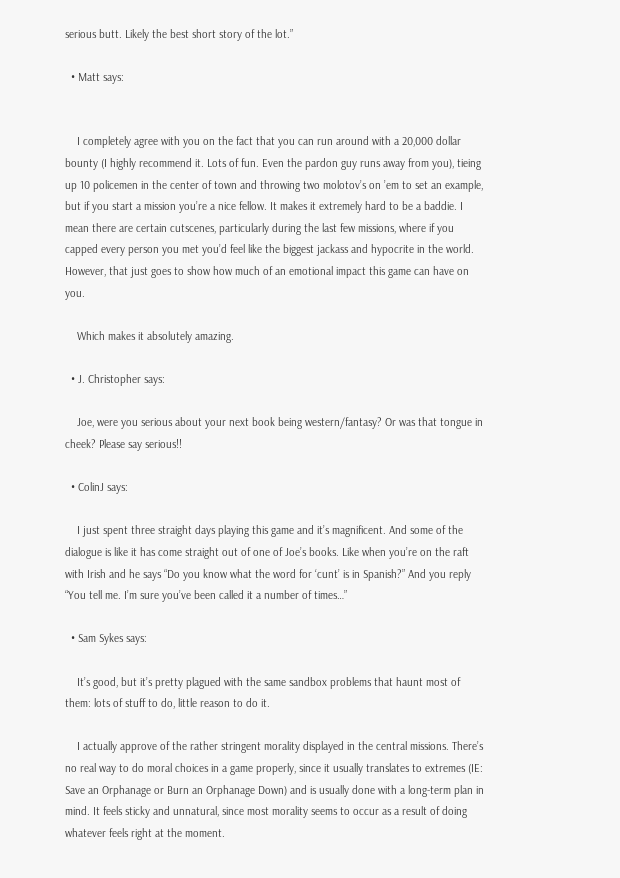serious butt. Likely the best short story of the lot.”

  • Matt says:


    I completely agree with you on the fact that you can run around with a 20,000 dollar bounty (I highly recommend it. Lots of fun. Even the pardon guy runs away from you), tieing up 10 policemen in the center of town and throwing two molotov’s on ’em to set an example, but if you start a mission you’re a nice fellow. It makes it extremely hard to be a baddie. I mean there are certain cutscenes, particularly during the last few missions, where if you capped every person you met you’d feel like the biggest jackass and hypocrite in the world. However, that just goes to show how much of an emotional impact this game can have on you.

    Which makes it absolutely amazing.

  • J. Christopher says:

    Joe, were you serious about your next book being western/fantasy? Or was that tongue in cheek? Please say serious!!

  • ColinJ says:

    I just spent three straight days playing this game and it’s magnificent. And some of the dialogue is like it has come straight out of one of Joe’s books. Like when you’re on the raft with Irish and he says “Do you know what the word for ‘cunt’ is in Spanish?” And you reply “You tell me. I’m sure you’ve been called it a number of times…”

  • Sam Sykes says:

    It’s good, but it’s pretty plagued with the same sandbox problems that haunt most of them: lots of stuff to do, little reason to do it.

    I actually approve of the rather stringent morality displayed in the central missions. There’s no real way to do moral choices in a game properly, since it usually translates to extremes (IE: Save an Orphanage or Burn an Orphanage Down) and is usually done with a long-term plan in mind. It feels sticky and unnatural, since most morality seems to occur as a result of doing whatever feels right at the moment.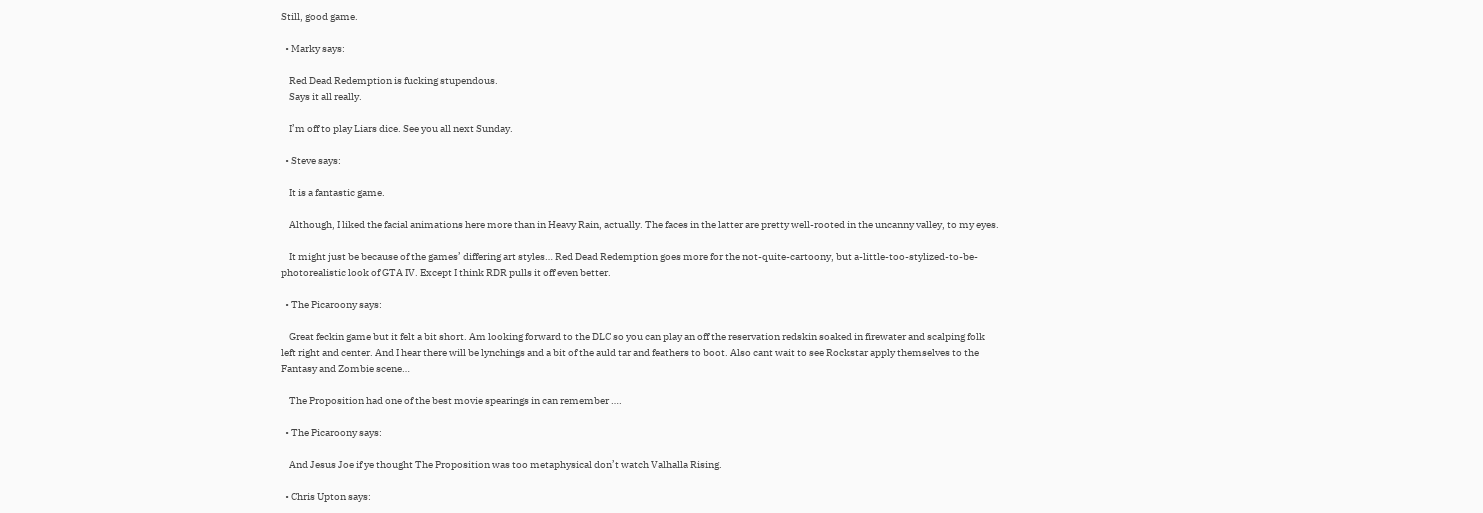Still, good game.

  • Marky says:

    Red Dead Redemption is fucking stupendous.
    Says it all really.

    I’m off to play Liars dice. See you all next Sunday.

  • Steve says:

    It is a fantastic game.

    Although, I liked the facial animations here more than in Heavy Rain, actually. The faces in the latter are pretty well-rooted in the uncanny valley, to my eyes.

    It might just be because of the games’ differing art styles… Red Dead Redemption goes more for the not-quite-cartoony, but a-little-too-stylized-to-be-photorealistic look of GTA IV. Except I think RDR pulls it off even better.

  • The Picaroony says:

    Great feckin game but it felt a bit short. Am looking forward to the DLC so you can play an off the reservation redskin soaked in firewater and scalping folk left right and center. And I hear there will be lynchings and a bit of the auld tar and feathers to boot. Also cant wait to see Rockstar apply themselves to the Fantasy and Zombie scene…

    The Proposition had one of the best movie spearings in can remember ….

  • The Picaroony says:

    And Jesus Joe if ye thought The Proposition was too metaphysical don’t watch Valhalla Rising.

  • Chris Upton says: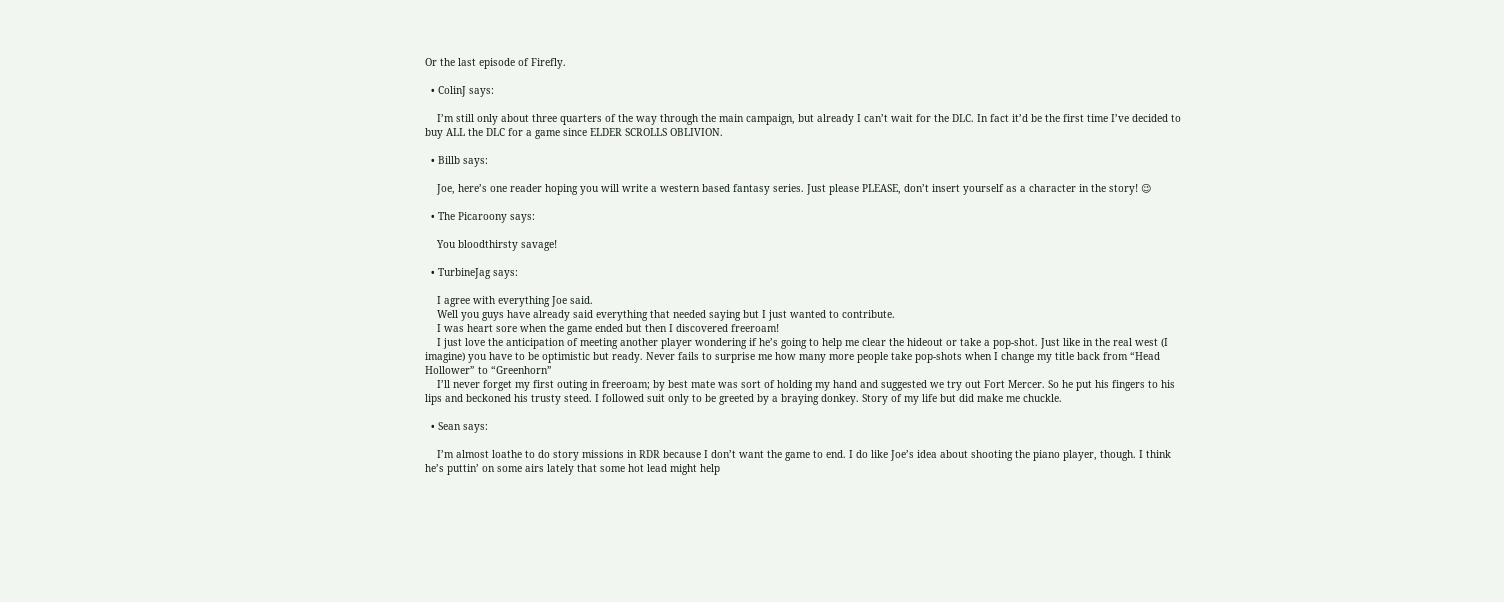Or the last episode of Firefly.

  • ColinJ says:

    I’m still only about three quarters of the way through the main campaign, but already I can’t wait for the DLC. In fact it’d be the first time I’ve decided to buy ALL the DLC for a game since ELDER SCROLLS OBLIVION.

  • Billb says:

    Joe, here’s one reader hoping you will write a western based fantasy series. Just please PLEASE, don’t insert yourself as a character in the story! 😉

  • The Picaroony says:

    You bloodthirsty savage!

  • TurbineJag says:

    I agree with everything Joe said.
    Well you guys have already said everything that needed saying but I just wanted to contribute.
    I was heart sore when the game ended but then I discovered freeroam!
    I just love the anticipation of meeting another player wondering if he’s going to help me clear the hideout or take a pop-shot. Just like in the real west (I imagine) you have to be optimistic but ready. Never fails to surprise me how many more people take pop-shots when I change my title back from “Head Hollower” to “Greenhorn”
    I’ll never forget my first outing in freeroam; by best mate was sort of holding my hand and suggested we try out Fort Mercer. So he put his fingers to his lips and beckoned his trusty steed. I followed suit only to be greeted by a braying donkey. Story of my life but did make me chuckle.

  • Sean says:

    I’m almost loathe to do story missions in RDR because I don’t want the game to end. I do like Joe’s idea about shooting the piano player, though. I think he’s puttin’ on some airs lately that some hot lead might help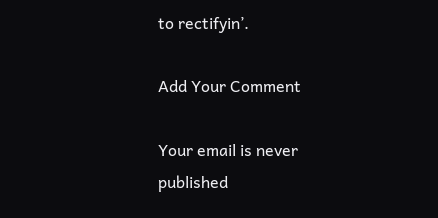to rectifyin’.

Add Your Comment

Your email is never published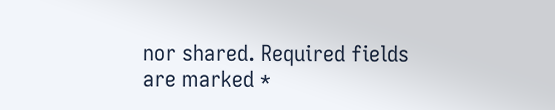nor shared. Required fields are marked *